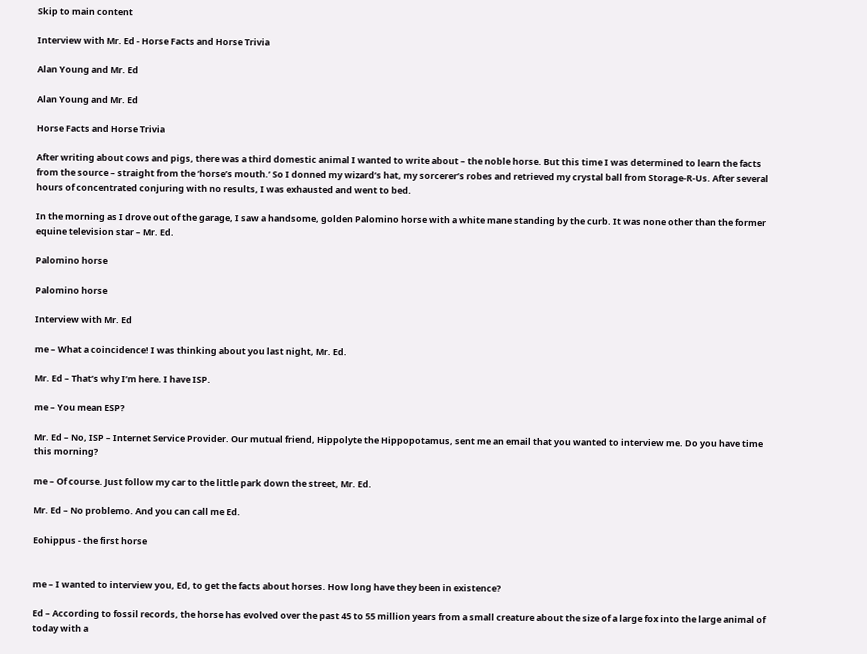Skip to main content

Interview with Mr. Ed - Horse Facts and Horse Trivia

Alan Young and Mr. Ed

Alan Young and Mr. Ed

Horse Facts and Horse Trivia

After writing about cows and pigs, there was a third domestic animal I wanted to write about – the noble horse. But this time I was determined to learn the facts from the source – straight from the ‘horse’s mouth.’ So I donned my wizard’s hat, my sorcerer’s robes and retrieved my crystal ball from Storage-R-Us. After several hours of concentrated conjuring with no results, I was exhausted and went to bed.

In the morning as I drove out of the garage, I saw a handsome, golden Palomino horse with a white mane standing by the curb. It was none other than the former equine television star – Mr. Ed.

Palomino horse

Palomino horse

Interview with Mr. Ed

me – What a coincidence! I was thinking about you last night, Mr. Ed.

Mr. Ed – That’s why I’m here. I have ISP.

me – You mean ESP?

Mr. Ed – No, ISP – Internet Service Provider. Our mutual friend, Hippolyte the Hippopotamus, sent me an email that you wanted to interview me. Do you have time this morning?

me – Of course. Just follow my car to the little park down the street, Mr. Ed.

Mr. Ed – No problemo. And you can call me Ed.

Eohippus - the first horse


me – I wanted to interview you, Ed, to get the facts about horses. How long have they been in existence?

Ed – According to fossil records, the horse has evolved over the past 45 to 55 million years from a small creature about the size of a large fox into the large animal of today with a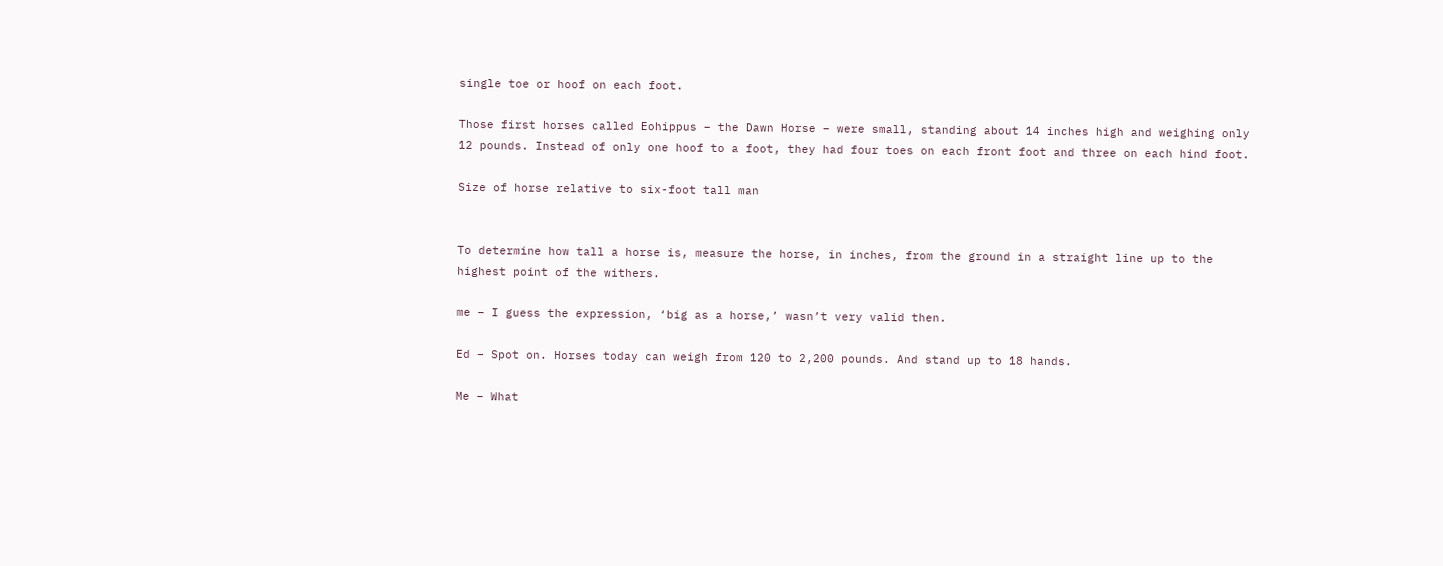single toe or hoof on each foot.

Those first horses called Eohippus – the Dawn Horse – were small, standing about 14 inches high and weighing only 12 pounds. Instead of only one hoof to a foot, they had four toes on each front foot and three on each hind foot.

Size of horse relative to six-foot tall man


To determine how tall a horse is, measure the horse, in inches, from the ground in a straight line up to the highest point of the withers.

me – I guess the expression, ‘big as a horse,’ wasn’t very valid then.

Ed – Spot on. Horses today can weigh from 120 to 2,200 pounds. And stand up to 18 hands.

Me – What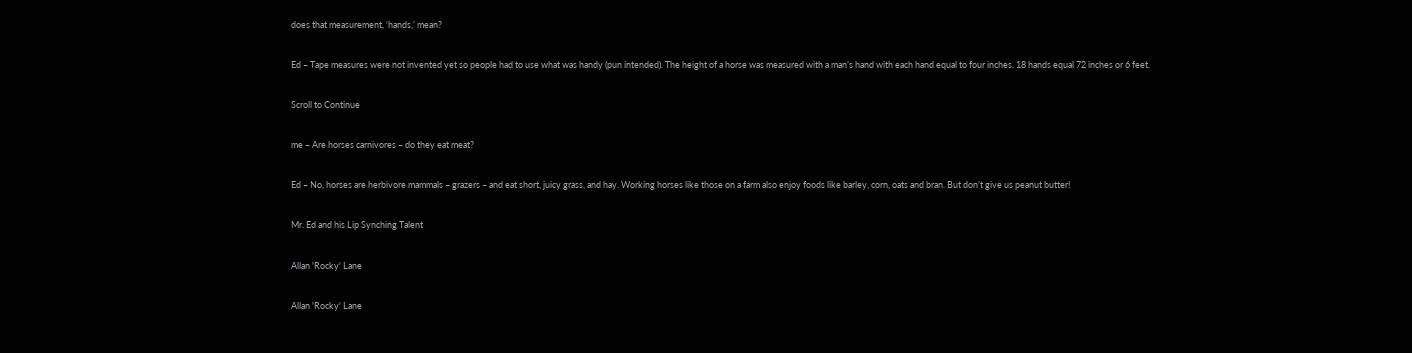does that measurement, ‘hands,’ mean?

Ed – Tape measures were not invented yet so people had to use what was handy (pun intended). The height of a horse was measured with a man’s hand with each hand equal to four inches. 18 hands equal 72 inches or 6 feet.

Scroll to Continue

me – Are horses carnivores – do they eat meat?

Ed – No, horses are herbivore mammals – grazers – and eat short, juicy grass, and hay. Working horses like those on a farm also enjoy foods like barley, corn, oats and bran. But don’t give us peanut butter!

Mr. Ed and his Lip Synching Talent

Allan 'Rocky' Lane

Allan 'Rocky' Lane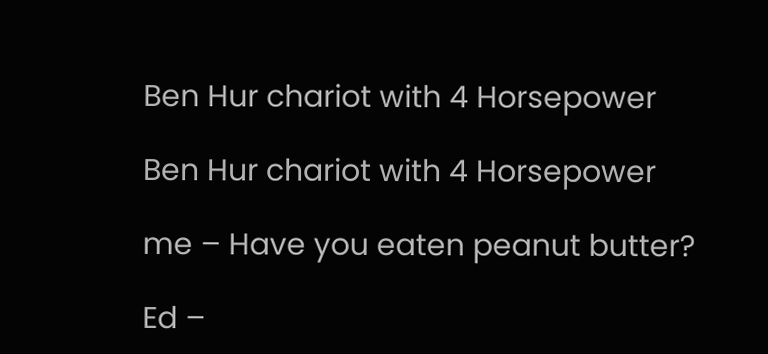Ben Hur chariot with 4 Horsepower

Ben Hur chariot with 4 Horsepower

me – Have you eaten peanut butter?

Ed –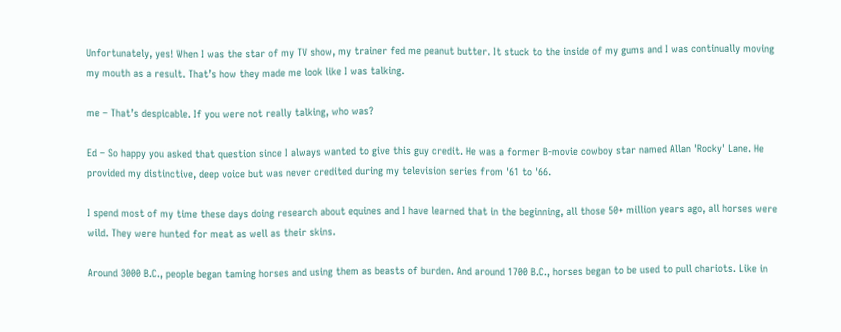Unfortunately, yes! When I was the star of my TV show, my trainer fed me peanut butter. It stuck to the inside of my gums and I was continually moving my mouth as a result. That’s how they made me look like I was talking.

me – That’s despicable. If you were not really talking, who was?

Ed – So happy you asked that question since I always wanted to give this guy credit. He was a former B-movie cowboy star named Allan 'Rocky' Lane. He provided my distinctive, deep voice but was never credited during my television series from '61 to '66.

I spend most of my time these days doing research about equines and I have learned that in the beginning, all those 50+ million years ago, all horses were wild. They were hunted for meat as well as their skins.

Around 3000 B.C., people began taming horses and using them as beasts of burden. And around 1700 B.C., horses began to be used to pull chariots. Like in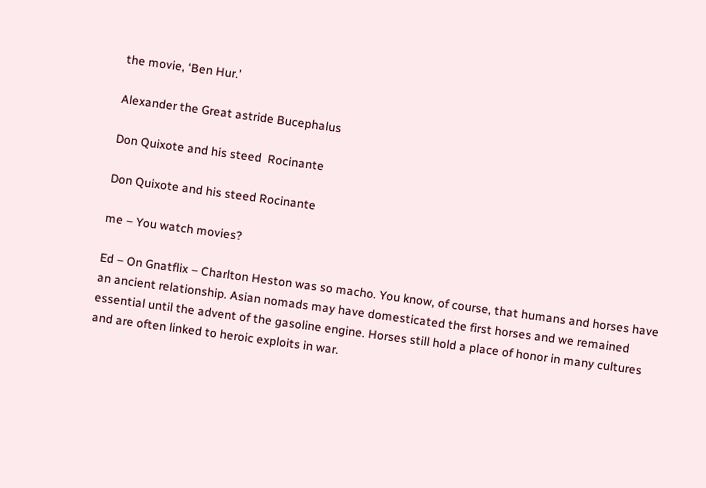the movie, ‘Ben Hur.’

Alexander the Great astride Bucephalus

Don Quixote and his steed  Rocinante

Don Quixote and his steed Rocinante

me – You watch movies?

Ed – On Gnatflix – Charlton Heston was so macho. You know, of course, that humans and horses have an ancient relationship. Asian nomads may have domesticated the first horses and we remained essential until the advent of the gasoline engine. Horses still hold a place of honor in many cultures and are often linked to heroic exploits in war.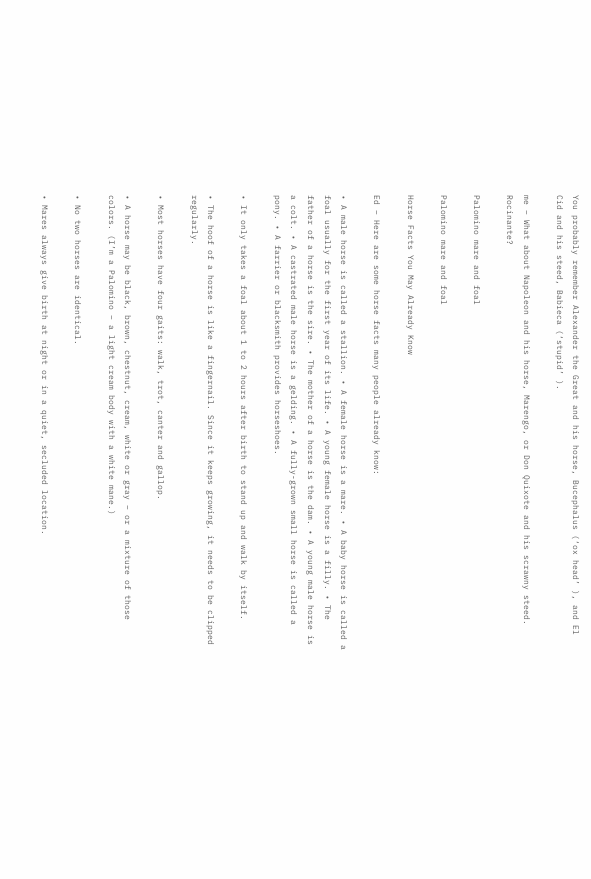You probably remember Alexander the Great and his horse, Bucephalus (‘ox head’ ), and El Cid and his steed, Babieca (‘stupid’ ).

me – What about Napoleon and his horse, Marengo, or Don Quixote and his scrawny steed. Rocinante?

Palomino mare and foal

Palomino mare and foal

Horse Facts You May Already Know

Ed – Here are some horse facts many people already know:

• A male horse is called a stallion. • A female horse is a mare. • A baby horse is called a foal usually for the first year of its life. • A young female horse is a filly. • The father of a horse is the sire. • The mother of a horse is the dam. • A young male horse is a colt. • A castrated male horse is a gelding. • A fully-grown small horse is called a pony. • A farrier or blacksmith provides horseshoes.

• It only takes a foal about 1 to 2 hours after birth to stand up and walk by itself.

• The hoof of a horse is like a fingernail. Since it keeps growing, it needs to be clipped regularly.

• Most horses have four gaits: walk, trot, canter and gallop.

• A horse may be black, brown, chestnut, cream, white or gray – or a mixture of those colors. (I’m a Palomino – a light cream body with a white mane.)

• No two horses are identical.

• Mares always give birth at night or in a quiet, secluded location.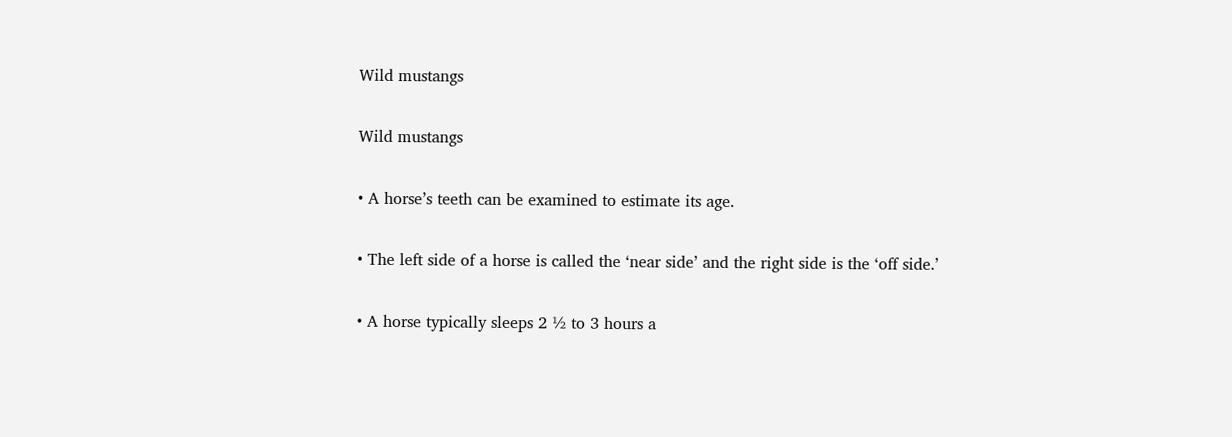Wild mustangs

Wild mustangs

• A horse’s teeth can be examined to estimate its age.

• The left side of a horse is called the ‘near side’ and the right side is the ‘off side.’

• A horse typically sleeps 2 ½ to 3 hours a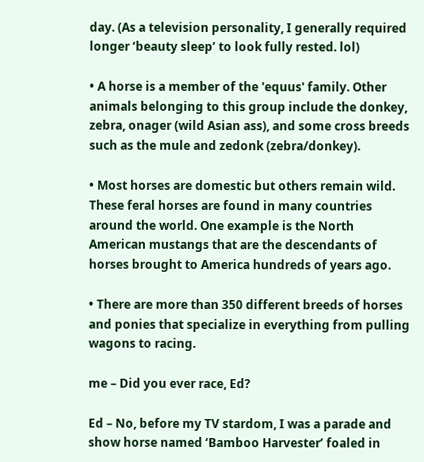day. (As a television personality, I generally required longer ‘beauty sleep’ to look fully rested. lol)

• A horse is a member of the 'equus' family. Other animals belonging to this group include the donkey, zebra, onager (wild Asian ass), and some cross breeds such as the mule and zedonk (zebra/donkey).

• Most horses are domestic but others remain wild. These feral horses are found in many countries around the world. One example is the North American mustangs that are the descendants of horses brought to America hundreds of years ago.

• There are more than 350 different breeds of horses and ponies that specialize in everything from pulling wagons to racing.

me – Did you ever race, Ed?

Ed – No, before my TV stardom, I was a parade and show horse named ‘Bamboo Harvester’ foaled in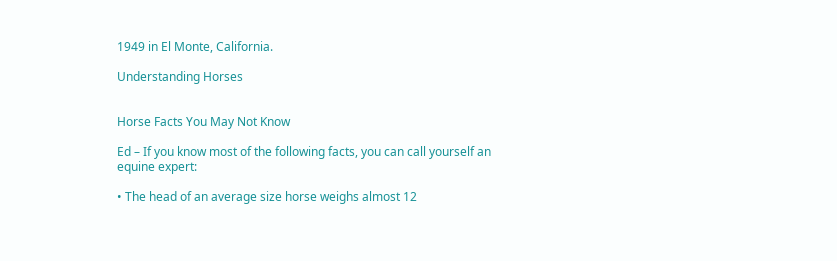1949 in El Monte, California.

Understanding Horses


Horse Facts You May Not Know

Ed – If you know most of the following facts, you can call yourself an equine expert:

• The head of an average size horse weighs almost 12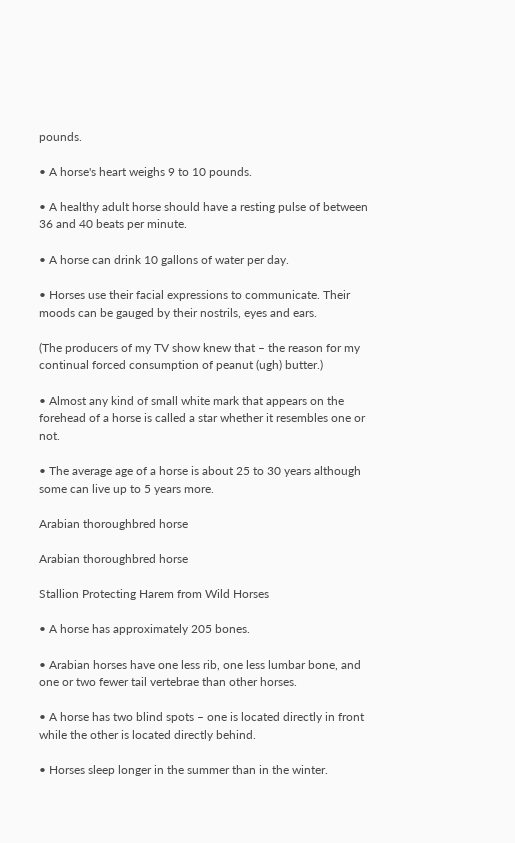pounds.

• A horse's heart weighs 9 to 10 pounds.

• A healthy adult horse should have a resting pulse of between 36 and 40 beats per minute.

• A horse can drink 10 gallons of water per day.

• Horses use their facial expressions to communicate. Their moods can be gauged by their nostrils, eyes and ears.

(The producers of my TV show knew that – the reason for my continual forced consumption of peanut (ugh) butter.)

• Almost any kind of small white mark that appears on the forehead of a horse is called a star whether it resembles one or not.

• The average age of a horse is about 25 to 30 years although some can live up to 5 years more.

Arabian thoroughbred horse

Arabian thoroughbred horse

Stallion Protecting Harem from Wild Horses

• A horse has approximately 205 bones.

• Arabian horses have one less rib, one less lumbar bone, and one or two fewer tail vertebrae than other horses.

• A horse has two blind spots – one is located directly in front while the other is located directly behind.

• Horses sleep longer in the summer than in the winter.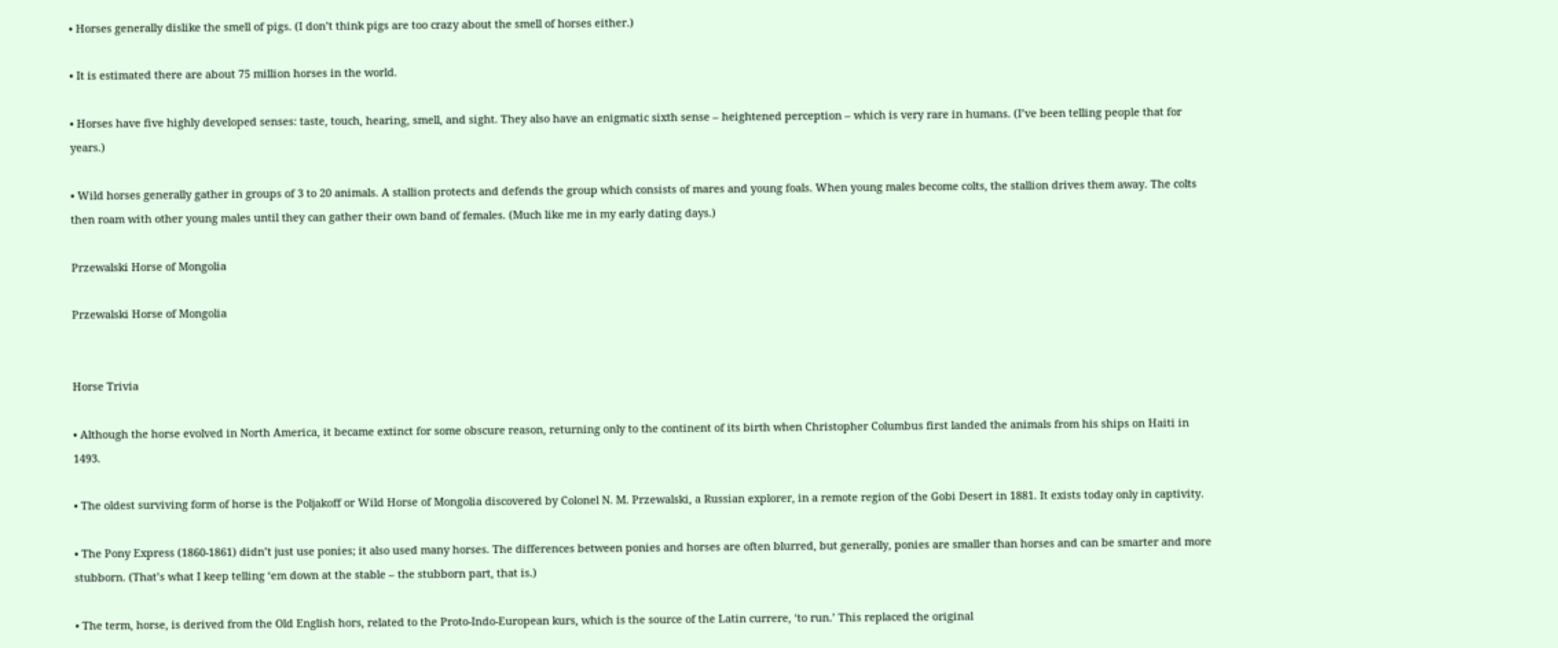• Horses generally dislike the smell of pigs. (I don’t think pigs are too crazy about the smell of horses either.)

• It is estimated there are about 75 million horses in the world.

• Horses have five highly developed senses: taste, touch, hearing, smell, and sight. They also have an enigmatic sixth sense – heightened perception – which is very rare in humans. (I’ve been telling people that for years.)

• Wild horses generally gather in groups of 3 to 20 animals. A stallion protects and defends the group which consists of mares and young foals. When young males become colts, the stallion drives them away. The colts then roam with other young males until they can gather their own band of females. (Much like me in my early dating days.)

Przewalski Horse of Mongolia

Przewalski Horse of Mongolia


Horse Trivia

• Although the horse evolved in North America, it became extinct for some obscure reason, returning only to the continent of its birth when Christopher Columbus first landed the animals from his ships on Haiti in 1493.

• The oldest surviving form of horse is the Poljakoff or Wild Horse of Mongolia discovered by Colonel N. M. Przewalski, a Russian explorer, in a remote region of the Gobi Desert in 1881. It exists today only in captivity.

• The Pony Express (1860-1861) didn’t just use ponies; it also used many horses. The differences between ponies and horses are often blurred, but generally, ponies are smaller than horses and can be smarter and more stubborn. (That’s what I keep telling ‘em down at the stable – the stubborn part, that is.)

• The term, horse, is derived from the Old English hors, related to the Proto-Indo-European kurs, which is the source of the Latin currere, ‘to run.’ This replaced the original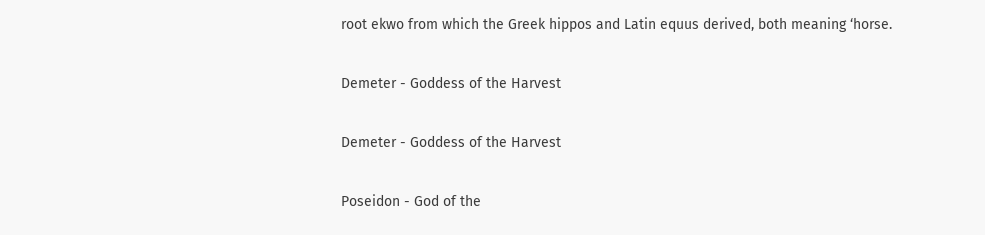root ekwo from which the Greek hippos and Latin equus derived, both meaning ‘horse.

Demeter - Goddess of the Harvest

Demeter - Goddess of the Harvest

Poseidon - God of the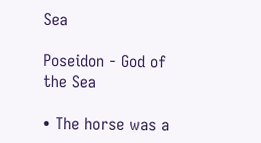Sea

Poseidon - God of the Sea

• The horse was a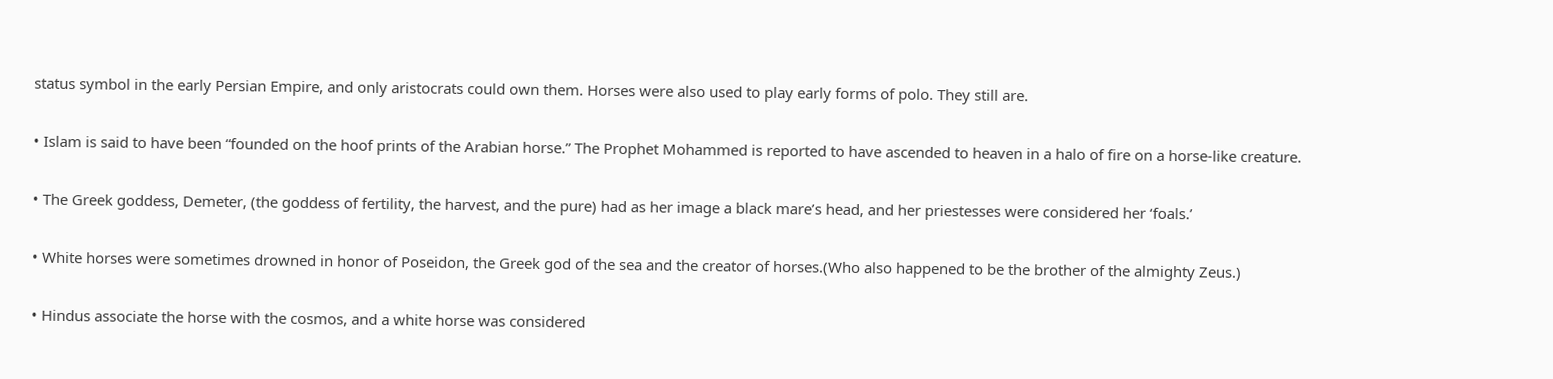status symbol in the early Persian Empire, and only aristocrats could own them. Horses were also used to play early forms of polo. They still are.

• Islam is said to have been “founded on the hoof prints of the Arabian horse.” The Prophet Mohammed is reported to have ascended to heaven in a halo of fire on a horse-like creature.

• The Greek goddess, Demeter, (the goddess of fertility, the harvest, and the pure) had as her image a black mare’s head, and her priestesses were considered her ‘foals.’

• White horses were sometimes drowned in honor of Poseidon, the Greek god of the sea and the creator of horses.(Who also happened to be the brother of the almighty Zeus.)

• Hindus associate the horse with the cosmos, and a white horse was considered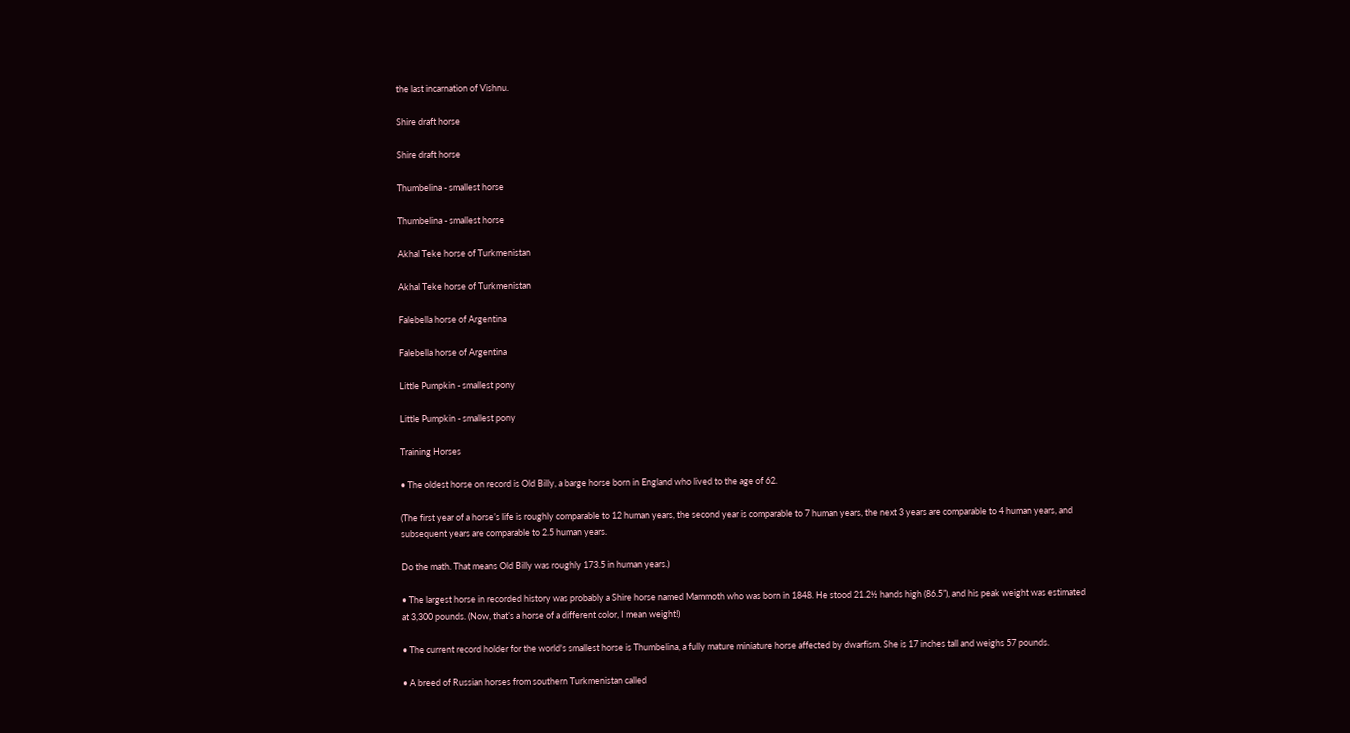the last incarnation of Vishnu.

Shire draft horse

Shire draft horse

Thumbelina - smallest horse

Thumbelina - smallest horse

Akhal Teke horse of Turkmenistan

Akhal Teke horse of Turkmenistan

Falebella horse of Argentina

Falebella horse of Argentina

Little Pumpkin - smallest pony

Little Pumpkin - smallest pony

Training Horses

• The oldest horse on record is Old Billy, a barge horse born in England who lived to the age of 62.

(The first year of a horse’s life is roughly comparable to 12 human years, the second year is comparable to 7 human years, the next 3 years are comparable to 4 human years, and subsequent years are comparable to 2.5 human years.

Do the math. That means Old Billy was roughly 173.5 in human years.)

• The largest horse in recorded history was probably a Shire horse named Mammoth who was born in 1848. He stood 21.2½ hands high (86.5”), and his peak weight was estimated at 3,300 pounds. (Now, that’s a horse of a different color, I mean weight!)

• The current record holder for the world's smallest horse is Thumbelina, a fully mature miniature horse affected by dwarfism. She is 17 inches tall and weighs 57 pounds.

• A breed of Russian horses from southern Turkmenistan called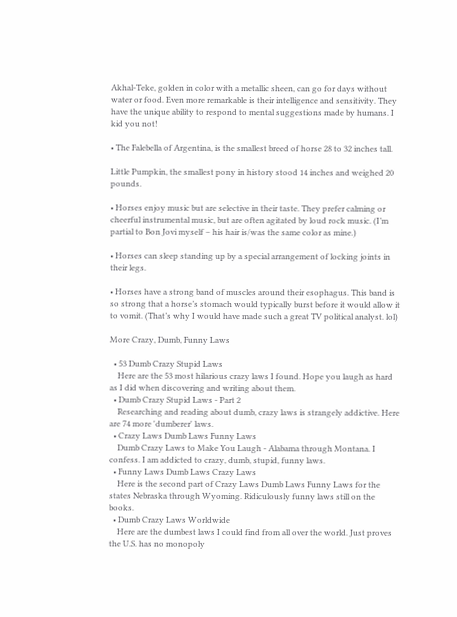Akhal-Teke, golden in color with a metallic sheen, can go for days without water or food. Even more remarkable is their intelligence and sensitivity. They have the unique ability to respond to mental suggestions made by humans. I kid you not!

• The Falebella of Argentina, is the smallest breed of horse 28 to 32 inches tall.

Little Pumpkin, the smallest pony in history stood 14 inches and weighed 20 pounds.

• Horses enjoy music but are selective in their taste. They prefer calming or cheerful instrumental music, but are often agitated by loud rock music. (I’m partial to Bon Jovi myself – his hair is/was the same color as mine.)

• Horses can sleep standing up by a special arrangement of locking joints in their legs.

• Horses have a strong band of muscles around their esophagus. This band is so strong that a horse’s stomach would typically burst before it would allow it to vomit. (That’s why I would have made such a great TV political analyst. lol)

More Crazy, Dumb, Funny Laws

  • 53 Dumb Crazy Stupid Laws
    Here are the 53 most hilarious crazy laws I found. Hope you laugh as hard as I did when discovering and writing about them.
  • Dumb Crazy Stupid Laws - Part 2
    Researching and reading about dumb, crazy laws is strangely addictive. Here are 74 more 'dumberer' laws.
  • Crazy Laws Dumb Laws Funny Laws
    Dumb Crazy Laws to Make You Laugh - Alabama through Montana. I confess. I am addicted to crazy, dumb, stupid, funny laws.
  • Funny Laws Dumb Laws Crazy Laws
    Here is the second part of Crazy Laws Dumb Laws Funny Laws for the states Nebraska through Wyoming. Ridiculously funny laws still on the books.
  • Dumb Crazy Laws Worldwide
    Here are the dumbest laws I could find from all over the world. Just proves the U.S. has no monopoly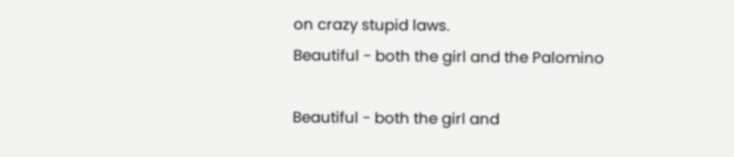on crazy stupid laws.
Beautiful - both the girl and the Palomino

Beautiful - both the girl and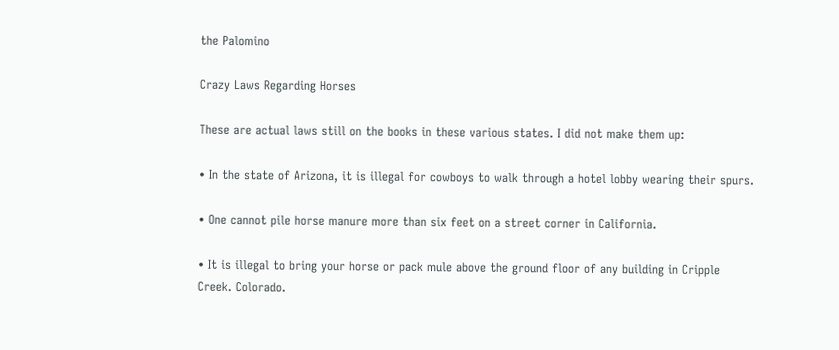the Palomino

Crazy Laws Regarding Horses

These are actual laws still on the books in these various states. I did not make them up:

• In the state of Arizona, it is illegal for cowboys to walk through a hotel lobby wearing their spurs.

• One cannot pile horse manure more than six feet on a street corner in California.

• It is illegal to bring your horse or pack mule above the ground floor of any building in Cripple Creek. Colorado.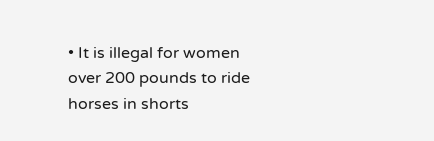• It is illegal for women over 200 pounds to ride horses in shorts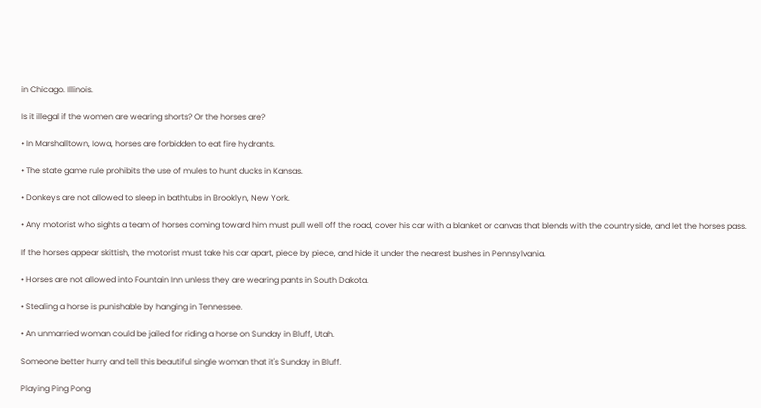in Chicago. Illinois.

Is it illegal if the women are wearing shorts? Or the horses are?

• In Marshalltown, Iowa, horses are forbidden to eat fire hydrants.

• The state game rule prohibits the use of mules to hunt ducks in Kansas.

• Donkeys are not allowed to sleep in bathtubs in Brooklyn, New York.

• Any motorist who sights a team of horses coming toward him must pull well off the road, cover his car with a blanket or canvas that blends with the countryside, and let the horses pass.

If the horses appear skittish, the motorist must take his car apart, piece by piece, and hide it under the nearest bushes in Pennsylvania.

• Horses are not allowed into Fountain Inn unless they are wearing pants in South Dakota.

• Stealing a horse is punishable by hanging in Tennessee.

• An unmarried woman could be jailed for riding a horse on Sunday in Bluff, Utah.

Someone better hurry and tell this beautiful single woman that it's Sunday in Bluff.

Playing Ping Pong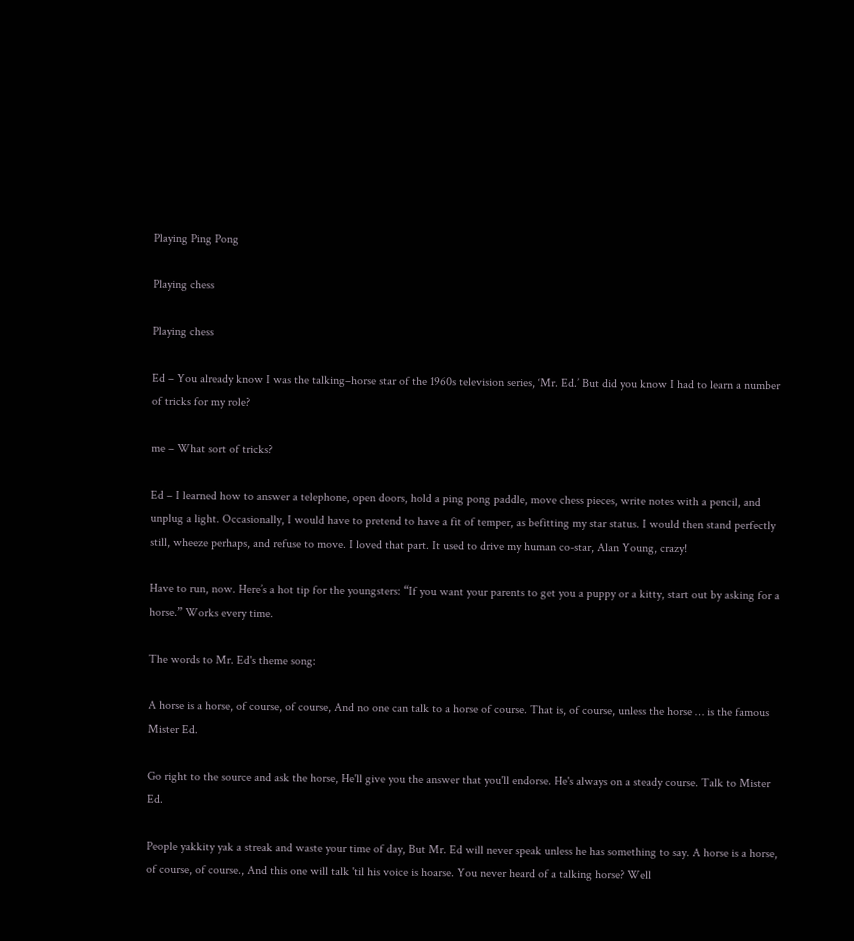Playing Ping Pong

Playing chess

Playing chess

Ed – You already know I was the talking–horse star of the 1960s television series, ‘Mr. Ed.’ But did you know I had to learn a number of tricks for my role?

me – What sort of tricks?

Ed – I learned how to answer a telephone, open doors, hold a ping pong paddle, move chess pieces, write notes with a pencil, and unplug a light. Occasionally, I would have to pretend to have a fit of temper, as befitting my star status. I would then stand perfectly still, wheeze perhaps, and refuse to move. I loved that part. It used to drive my human co-star, Alan Young, crazy!

Have to run, now. Here’s a hot tip for the youngsters: “If you want your parents to get you a puppy or a kitty, start out by asking for a horse.” Works every time.

The words to Mr. Ed's theme song:

A horse is a horse, of course, of course, And no one can talk to a horse of course. That is, of course, unless the horse … is the famous Mister Ed.

Go right to the source and ask the horse, He'll give you the answer that you'll endorse. He's always on a steady course. Talk to Mister Ed.

People yakkity yak a streak and waste your time of day, But Mr. Ed will never speak unless he has something to say. A horse is a horse, of course, of course., And this one will talk 'til his voice is hoarse. You never heard of a talking horse? Well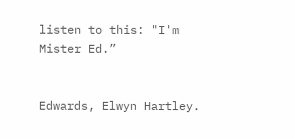listen to this: "I'm Mister Ed.”


Edwards, Elwyn Hartley.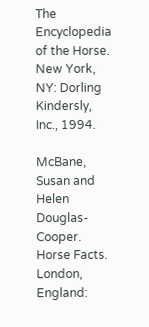The Encyclopedia of the Horse. New York, NY: Dorling Kindersly, Inc., 1994.

McBane, Susan and Helen Douglas-Cooper. Horse Facts. London, England: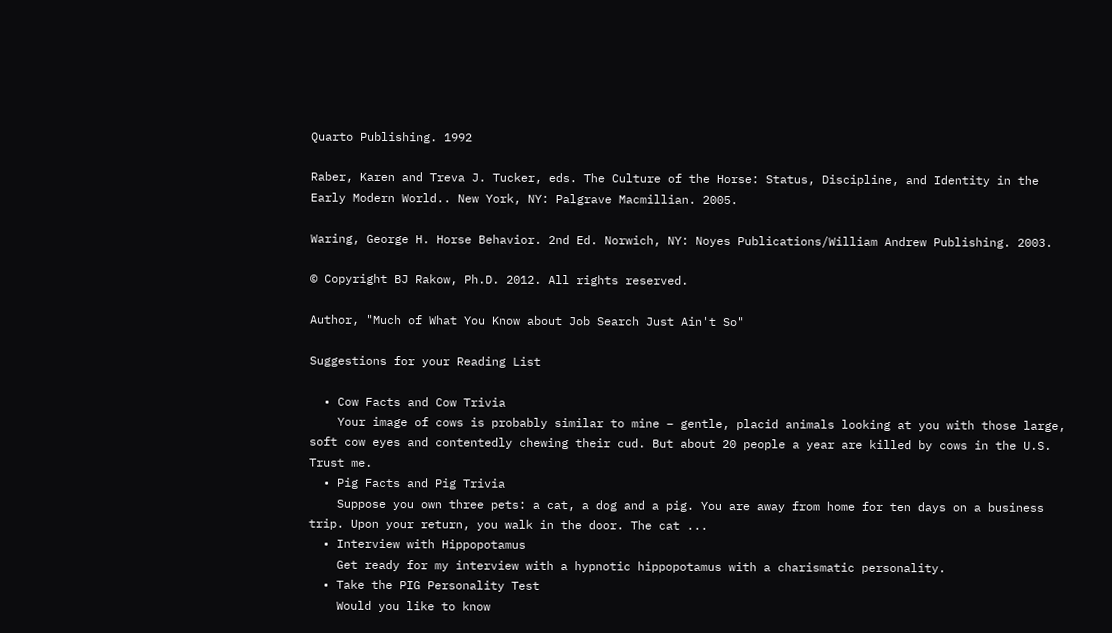Quarto Publishing. 1992

Raber, Karen and Treva J. Tucker, eds. The Culture of the Horse: Status, Discipline, and Identity in the Early Modern World.. New York, NY: Palgrave Macmillian. 2005.

Waring, George H. Horse Behavior. 2nd Ed. Norwich, NY: Noyes Publications/William Andrew Publishing. 2003.

© Copyright BJ Rakow, Ph.D. 2012. All rights reserved.

Author, "Much of What You Know about Job Search Just Ain't So"

Suggestions for your Reading List

  • Cow Facts and Cow Trivia
    Your image of cows is probably similar to mine – gentle, placid animals looking at you with those large, soft cow eyes and contentedly chewing their cud. But about 20 people a year are killed by cows in the U.S. Trust me.
  • Pig Facts and Pig Trivia
    Suppose you own three pets: a cat, a dog and a pig. You are away from home for ten days on a business trip. Upon your return, you walk in the door. The cat ...
  • Interview with Hippopotamus
    Get ready for my interview with a hypnotic hippopotamus with a charismatic personality.
  • Take the PIG Personality Test
    Would you like to know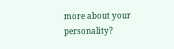more about your personality?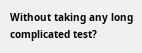Without taking any long complicated test?